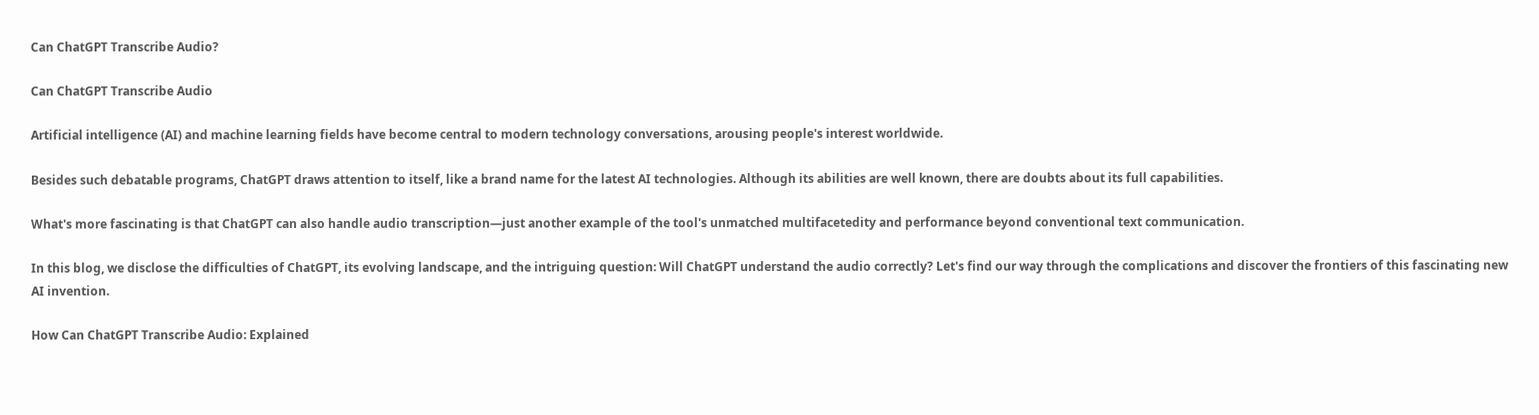Can ChatGPT Transcribe Audio?

Can ChatGPT Transcribe Audio

Artificial intelligence (AI) and machine learning fields have become central to modern technology conversations, arousing people's interest worldwide.

Besides such debatable programs, ChatGPT draws attention to itself, like a brand name for the latest AI technologies. Although its abilities are well known, there are doubts about its full capabilities.

What's more fascinating is that ChatGPT can also handle audio transcription—just another example of the tool's unmatched multifacetedity and performance beyond conventional text communication.

In this blog, we disclose the difficulties of ChatGPT, its evolving landscape, and the intriguing question: Will ChatGPT understand the audio correctly? Let's find our way through the complications and discover the frontiers of this fascinating new AI invention.

How Can ChatGPT Transcribe Audio: Explained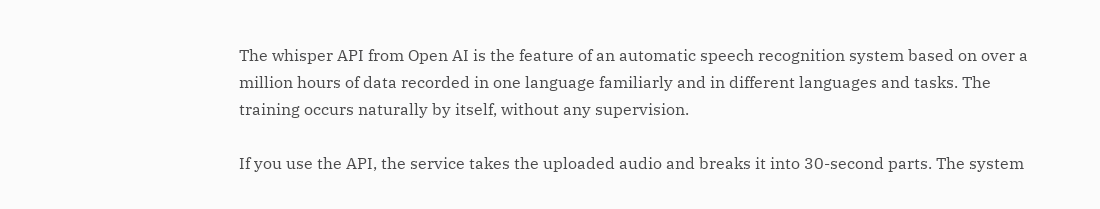The whisper API from Open AI is the feature of an automatic speech recognition system based on over a million hours of data recorded in one language familiarly and in different languages and tasks. The training occurs naturally by itself, without any supervision.

If you use the API, the service takes the uploaded audio and breaks it into 30-second parts. The system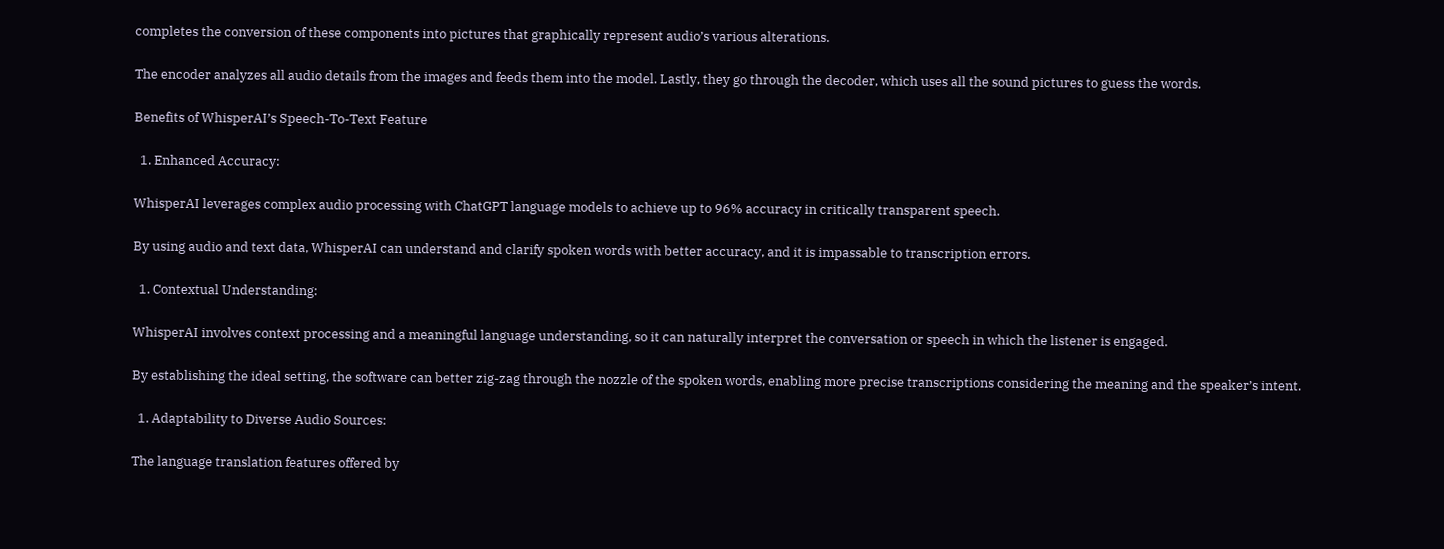completes the conversion of these components into pictures that graphically represent audio’s various alterations.

The encoder analyzes all audio details from the images and feeds them into the model. Lastly, they go through the decoder, which uses all the sound pictures to guess the words.

Benefits of WhisperAI’s Speech-To-Text Feature

  1. Enhanced Accuracy:

WhisperAI leverages complex audio processing with ChatGPT language models to achieve up to 96% accuracy in critically transparent speech.

By using audio and text data, WhisperAI can understand and clarify spoken words with better accuracy, and it is impassable to transcription errors.

  1. Contextual Understanding:

WhisperAI involves context processing and a meaningful language understanding, so it can naturally interpret the conversation or speech in which the listener is engaged.

By establishing the ideal setting, the software can better zig-zag through the nozzle of the spoken words, enabling more precise transcriptions considering the meaning and the speaker’s intent.

  1. Adaptability to Diverse Audio Sources:

The language translation features offered by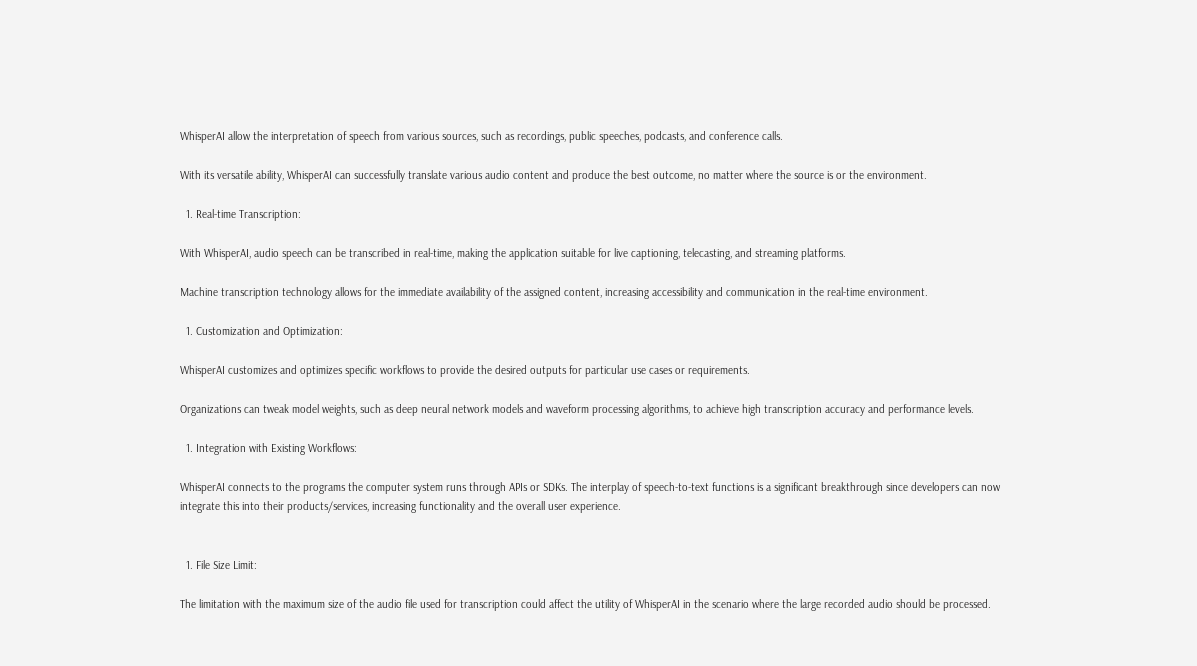WhisperAI allow the interpretation of speech from various sources, such as recordings, public speeches, podcasts, and conference calls.

With its versatile ability, WhisperAI can successfully translate various audio content and produce the best outcome, no matter where the source is or the environment.

  1. Real-time Transcription:

With WhisperAI, audio speech can be transcribed in real-time, making the application suitable for live captioning, telecasting, and streaming platforms.

Machine transcription technology allows for the immediate availability of the assigned content, increasing accessibility and communication in the real-time environment.

  1. Customization and Optimization:

WhisperAI customizes and optimizes specific workflows to provide the desired outputs for particular use cases or requirements.

Organizations can tweak model weights, such as deep neural network models and waveform processing algorithms, to achieve high transcription accuracy and performance levels.

  1. Integration with Existing Workflows:

WhisperAI connects to the programs the computer system runs through APIs or SDKs. The interplay of speech-to-text functions is a significant breakthrough since developers can now integrate this into their products/services, increasing functionality and the overall user experience.


  1. File Size Limit:

The limitation with the maximum size of the audio file used for transcription could affect the utility of WhisperAI in the scenario where the large recorded audio should be processed.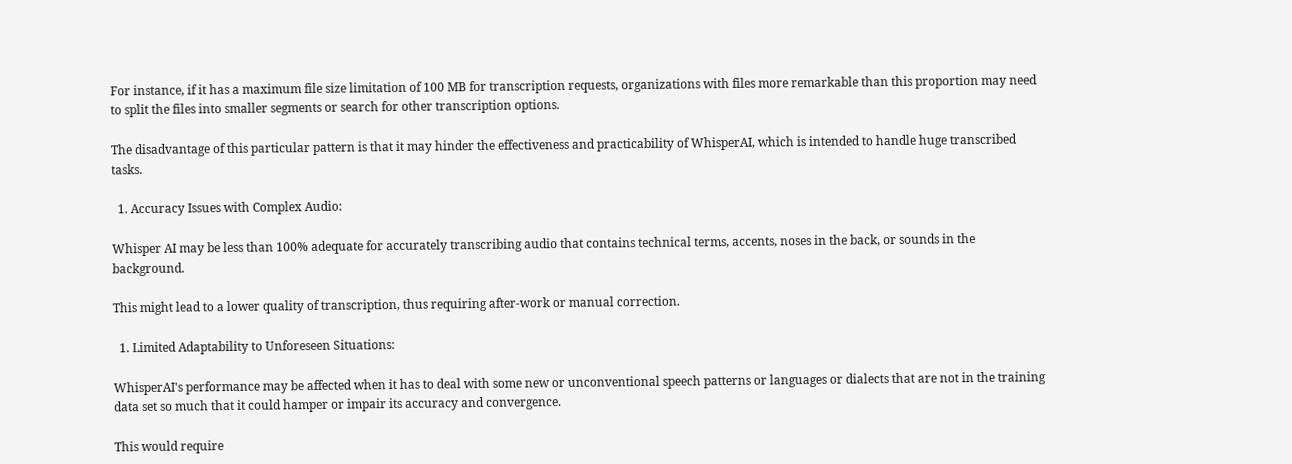For instance, if it has a maximum file size limitation of 100 MB for transcription requests, organizations with files more remarkable than this proportion may need to split the files into smaller segments or search for other transcription options.

The disadvantage of this particular pattern is that it may hinder the effectiveness and practicability of WhisperAI, which is intended to handle huge transcribed tasks.

  1. Accuracy Issues with Complex Audio:

Whisper AI may be less than 100% adequate for accurately transcribing audio that contains technical terms, accents, noses in the back, or sounds in the background.

This might lead to a lower quality of transcription, thus requiring after-work or manual correction.

  1. Limited Adaptability to Unforeseen Situations:

WhisperAI's performance may be affected when it has to deal with some new or unconventional speech patterns or languages or dialects that are not in the training data set so much that it could hamper or impair its accuracy and convergence.

This would require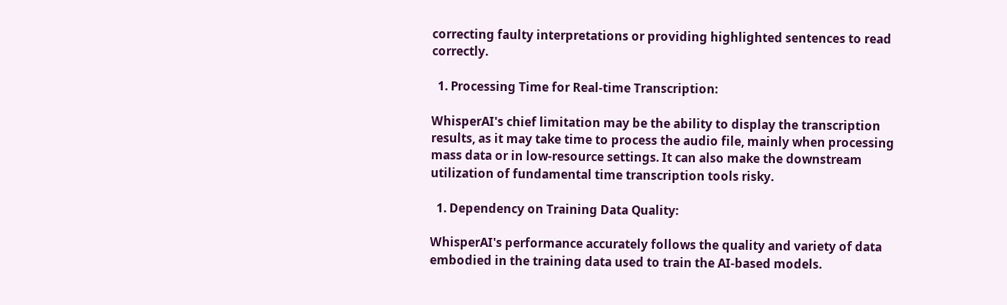correcting faulty interpretations or providing highlighted sentences to read correctly.

  1. Processing Time for Real-time Transcription:

WhisperAI's chief limitation may be the ability to display the transcription results, as it may take time to process the audio file, mainly when processing mass data or in low-resource settings. It can also make the downstream utilization of fundamental time transcription tools risky.

  1. Dependency on Training Data Quality:

WhisperAI's performance accurately follows the quality and variety of data embodied in the training data used to train the AI-based models.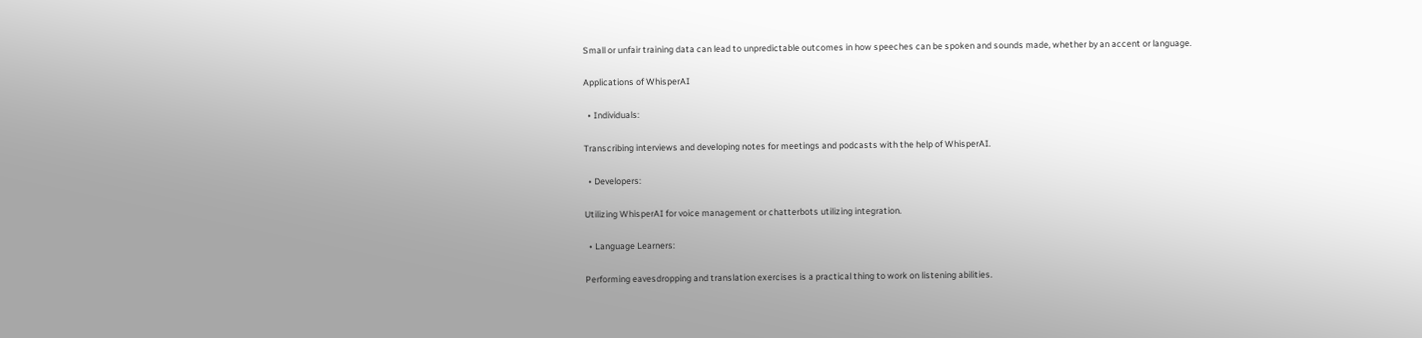Small or unfair training data can lead to unpredictable outcomes in how speeches can be spoken and sounds made, whether by an accent or language.

Applications of WhisperAI

  • Individuals:

Transcribing interviews and developing notes for meetings and podcasts with the help of WhisperAI.

  • Developers:

Utilizing WhisperAI for voice management or chatterbots utilizing integration.

  • Language Learners:

Performing eavesdropping and translation exercises is a practical thing to work on listening abilities.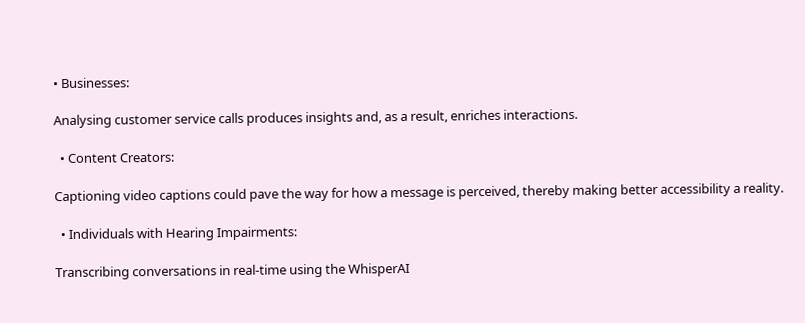• Businesses:

Analysing customer service calls produces insights and, as a result, enriches interactions.

  • Content Creators:

Captioning video captions could pave the way for how a message is perceived, thereby making better accessibility a reality.

  • Individuals with Hearing Impairments:

Transcribing conversations in real-time using the WhisperAI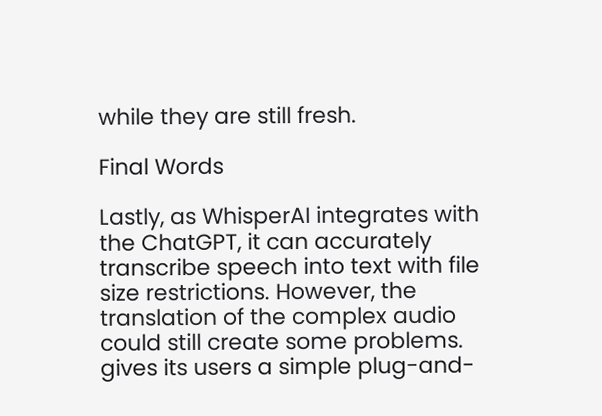while they are still fresh.

Final Words

Lastly, as WhisperAI integrates with the ChatGPT, it can accurately transcribe speech into text with file size restrictions. However, the translation of the complex audio could still create some problems. gives its users a simple plug-and-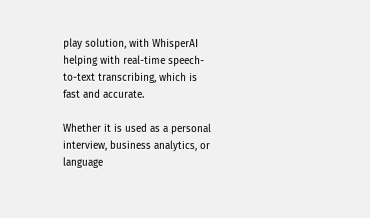play solution, with WhisperAI helping with real-time speech-to-text transcribing, which is fast and accurate.

Whether it is used as a personal interview, business analytics, or language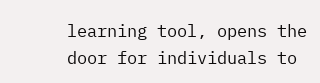learning tool, opens the door for individuals to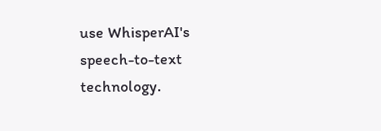use WhisperAI's speech-to-text technology.